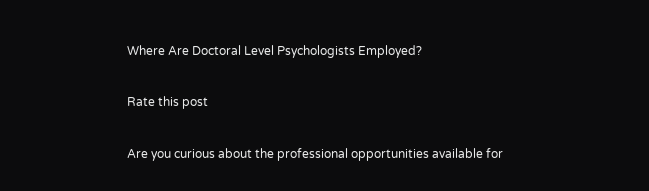Where Are Doctoral Level Psychologists Employed?

Rate this post

Are you curious about the professional opportunities available for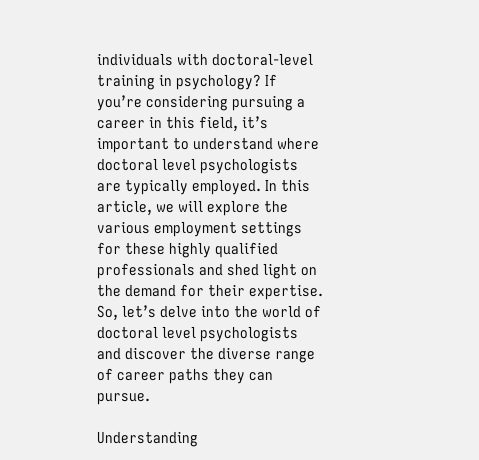individuals with doctoral-level training in psychology? If you’re considering pursuing a career in this field, it’s important to understand where doctoral level psychologists are typically employed. In this article, we will explore the various employment settings for these highly qualified professionals and shed light on the demand for their expertise. So, let’s delve into the world of doctoral level psychologists and discover the diverse range of career paths they can pursue.

Understanding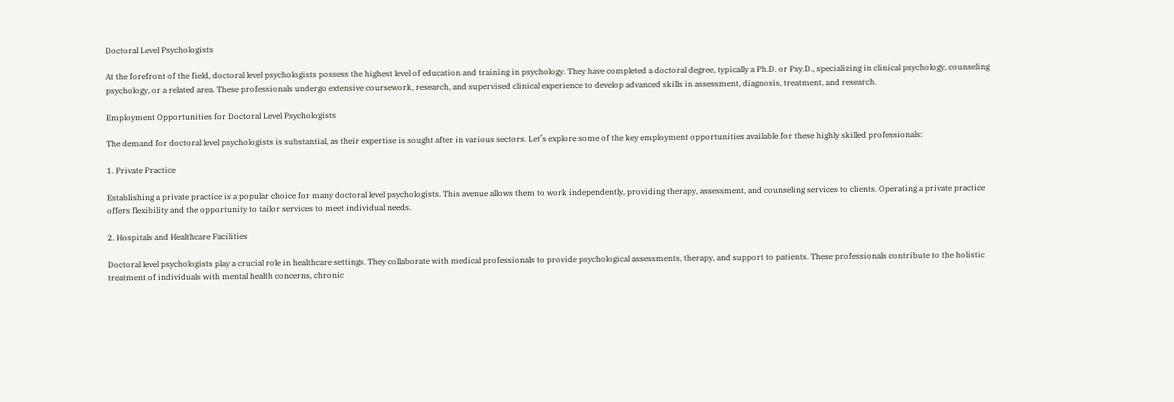Doctoral Level Psychologists

At the forefront of the field, doctoral level psychologists possess the highest level of education and training in psychology. They have completed a doctoral degree, typically a Ph.D. or Psy.D., specializing in clinical psychology, counseling psychology, or a related area. These professionals undergo extensive coursework, research, and supervised clinical experience to develop advanced skills in assessment, diagnosis, treatment, and research.

Employment Opportunities for Doctoral Level Psychologists

The demand for doctoral level psychologists is substantial, as their expertise is sought after in various sectors. Let’s explore some of the key employment opportunities available for these highly skilled professionals:

1. Private Practice

Establishing a private practice is a popular choice for many doctoral level psychologists. This avenue allows them to work independently, providing therapy, assessment, and counseling services to clients. Operating a private practice offers flexibility and the opportunity to tailor services to meet individual needs.

2. Hospitals and Healthcare Facilities

Doctoral level psychologists play a crucial role in healthcare settings. They collaborate with medical professionals to provide psychological assessments, therapy, and support to patients. These professionals contribute to the holistic treatment of individuals with mental health concerns, chronic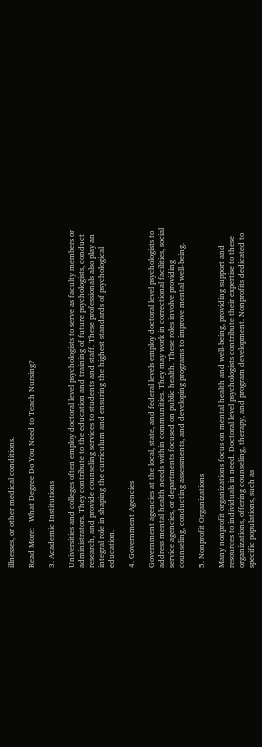illnesses, or other medical conditions.

Read More:   What Degree Do You Need to Teach Nursing?

3. Academic Institutions

Universities and colleges often employ doctoral level psychologists to serve as faculty members or administrators. They contribute to the education and training of future psychologists, conduct research, and provide counseling services to students and staff. These professionals also play an integral role in shaping the curriculum and ensuring the highest standards of psychological education.

4. Government Agencies

Government agencies at the local, state, and federal levels employ doctoral level psychologists to address mental health needs within communities. They may work in correctional facilities, social service agencies, or departments focused on public health. These roles involve providing counseling, conducting assessments, and developing programs to improve mental well-being.

5. Nonprofit Organizations

Many nonprofit organizations focus on mental health and well-being, providing support and resources to individuals in need. Doctoral level psychologists contribute their expertise to these organizations, offering counseling, therapy, and program development. Nonprofits dedicated to specific populations, such as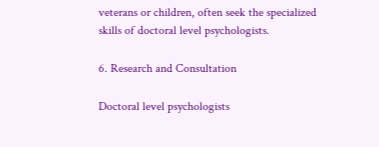veterans or children, often seek the specialized skills of doctoral level psychologists.

6. Research and Consultation

Doctoral level psychologists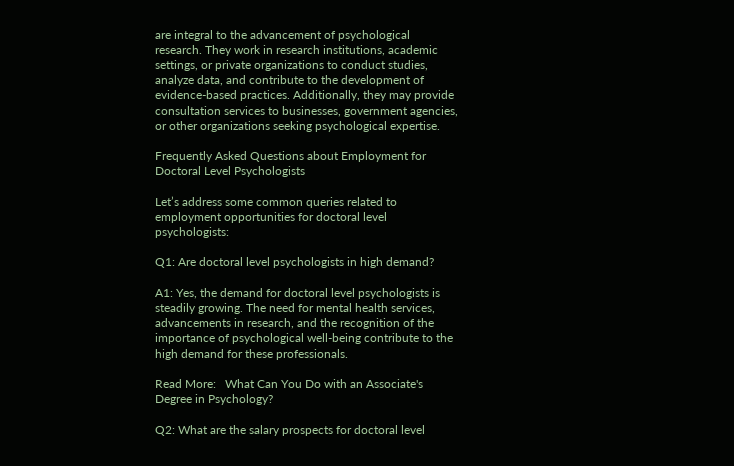are integral to the advancement of psychological research. They work in research institutions, academic settings, or private organizations to conduct studies, analyze data, and contribute to the development of evidence-based practices. Additionally, they may provide consultation services to businesses, government agencies, or other organizations seeking psychological expertise.

Frequently Asked Questions about Employment for Doctoral Level Psychologists

Let’s address some common queries related to employment opportunities for doctoral level psychologists:

Q1: Are doctoral level psychologists in high demand?

A1: Yes, the demand for doctoral level psychologists is steadily growing. The need for mental health services, advancements in research, and the recognition of the importance of psychological well-being contribute to the high demand for these professionals.

Read More:   What Can You Do with an Associate's Degree in Psychology?

Q2: What are the salary prospects for doctoral level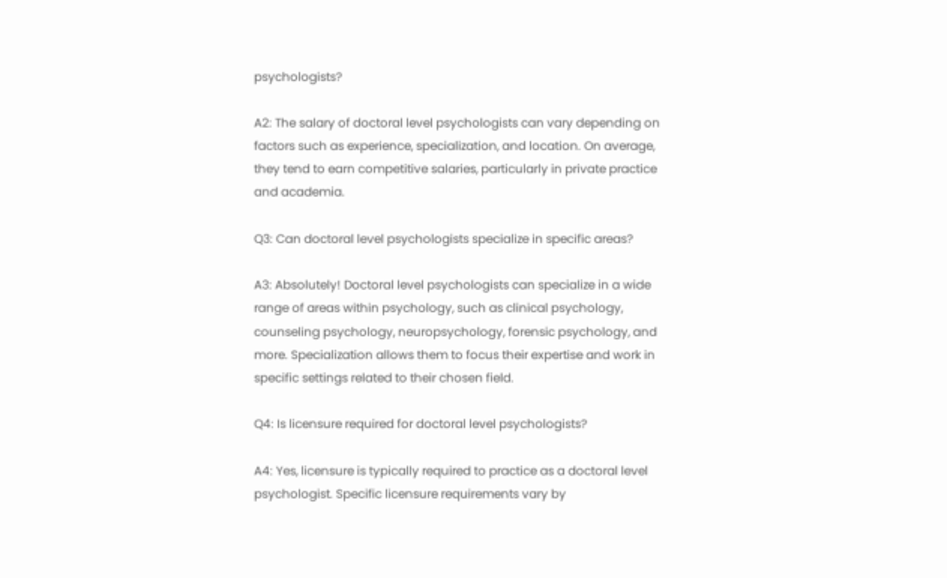psychologists?

A2: The salary of doctoral level psychologists can vary depending on factors such as experience, specialization, and location. On average, they tend to earn competitive salaries, particularly in private practice and academia.

Q3: Can doctoral level psychologists specialize in specific areas?

A3: Absolutely! Doctoral level psychologists can specialize in a wide range of areas within psychology, such as clinical psychology, counseling psychology, neuropsychology, forensic psychology, and more. Specialization allows them to focus their expertise and work in specific settings related to their chosen field.

Q4: Is licensure required for doctoral level psychologists?

A4: Yes, licensure is typically required to practice as a doctoral level psychologist. Specific licensure requirements vary by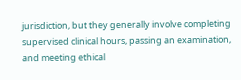jurisdiction, but they generally involve completing supervised clinical hours, passing an examination, and meeting ethical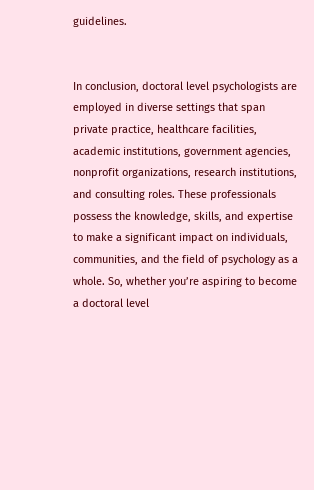guidelines.


In conclusion, doctoral level psychologists are employed in diverse settings that span private practice, healthcare facilities, academic institutions, government agencies, nonprofit organizations, research institutions, and consulting roles. These professionals possess the knowledge, skills, and expertise to make a significant impact on individuals, communities, and the field of psychology as a whole. So, whether you’re aspiring to become a doctoral level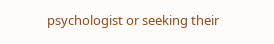psychologist or seeking their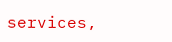services,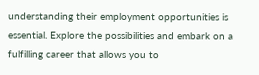understanding their employment opportunities is essential. Explore the possibilities and embark on a fulfilling career that allows you to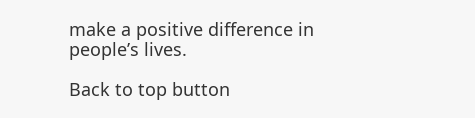make a positive difference in people’s lives.

Back to top button